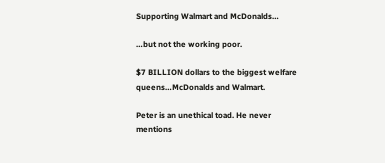Supporting Walmart and McDonalds…

…but not the working poor.

$7 BILLION dollars to the biggest welfare queens…McDonalds and Walmart.

Peter is an unethical toad. He never mentions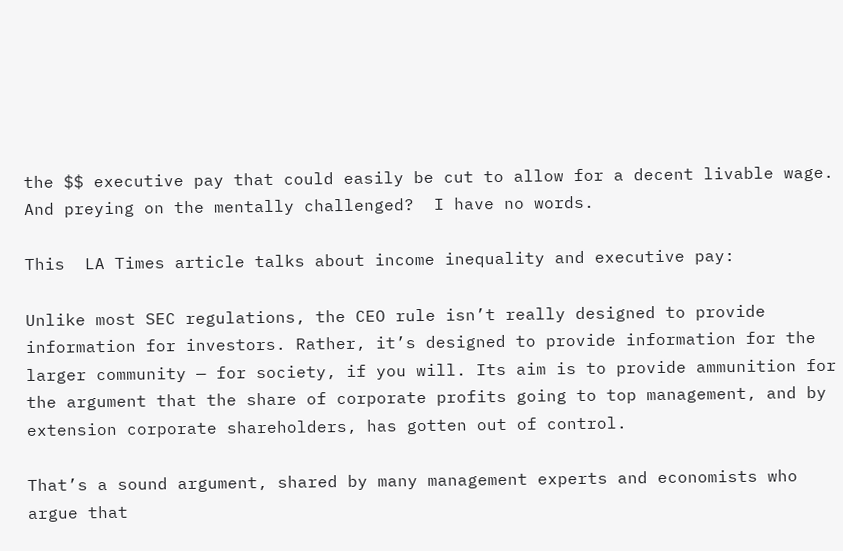the $$ executive pay that could easily be cut to allow for a decent livable wage.  And preying on the mentally challenged?  I have no words.

This  LA Times article talks about income inequality and executive pay:

Unlike most SEC regulations, the CEO rule isn’t really designed to provide information for investors. Rather, it’s designed to provide information for the larger community — for society, if you will. Its aim is to provide ammunition for the argument that the share of corporate profits going to top management, and by extension corporate shareholders, has gotten out of control.

That’s a sound argument, shared by many management experts and economists who argue that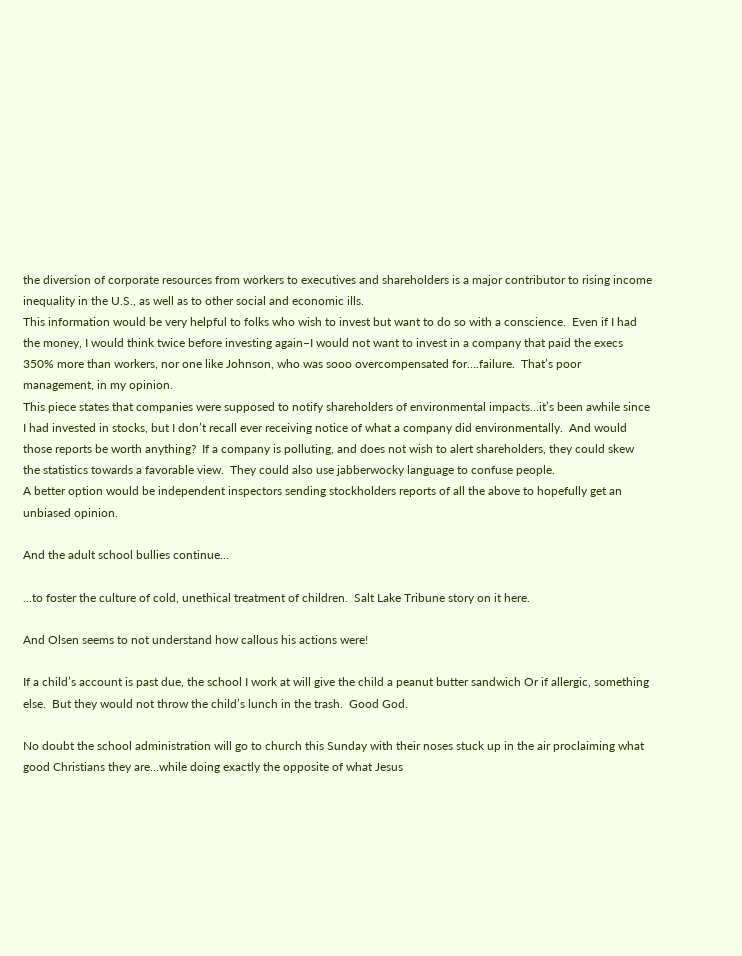the diversion of corporate resources from workers to executives and shareholders is a major contributor to rising income inequality in the U.S., as well as to other social and economic ills.
This information would be very helpful to folks who wish to invest but want to do so with a conscience.  Even if I had the money, I would think twice before investing again–I would not want to invest in a company that paid the execs 350% more than workers, nor one like Johnson, who was sooo overcompensated for….failure.  That’s poor management, in my opinion.
This piece states that companies were supposed to notify shareholders of environmental impacts…it’s been awhile since I had invested in stocks, but I don’t recall ever receiving notice of what a company did environmentally.  And would those reports be worth anything?  If a company is polluting, and does not wish to alert shareholders, they could skew the statistics towards a favorable view.  They could also use jabberwocky language to confuse people.
A better option would be independent inspectors sending stockholders reports of all the above to hopefully get an unbiased opinion.

And the adult school bullies continue…

…to foster the culture of cold, unethical treatment of children.  Salt Lake Tribune story on it here.

And Olsen seems to not understand how callous his actions were!

If a child’s account is past due, the school I work at will give the child a peanut butter sandwich Or if allergic, something else.  But they would not throw the child’s lunch in the trash.  Good God.

No doubt the school administration will go to church this Sunday with their noses stuck up in the air proclaiming what good Christians they are…while doing exactly the opposite of what Jesus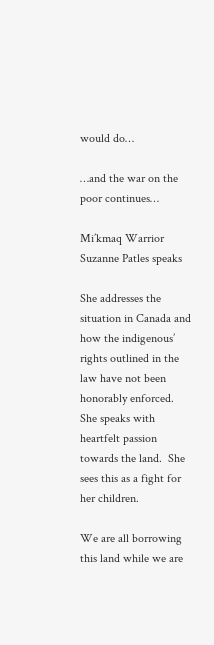would do…

…and the war on the poor continues…

Mi’kmaq Warrior Suzanne Patles speaks

She addresses the situation in Canada and how the indigenous’ rights outlined in the law have not been honorably enforced.  She speaks with heartfelt passion towards the land.  She sees this as a fight for her children.

We are all borrowing this land while we are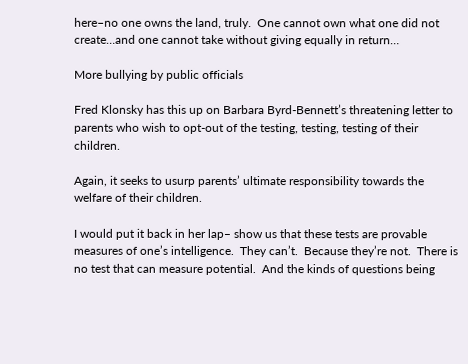here–no one owns the land, truly.  One cannot own what one did not create…and one cannot take without giving equally in return…

More bullying by public officials

Fred Klonsky has this up on Barbara Byrd-Bennett’s threatening letter to parents who wish to opt-out of the testing, testing, testing of their children.

Again, it seeks to usurp parents’ ultimate responsibility towards the welfare of their children.

I would put it back in her lap– show us that these tests are provable measures of one’s intelligence.  They can’t.  Because they’re not.  There is no test that can measure potential.  And the kinds of questions being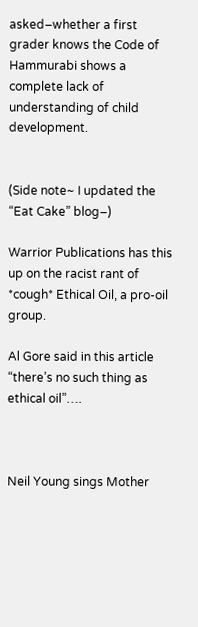asked–whether a first grader knows the Code of Hammurabi shows a complete lack of understanding of child development.


(Side note~ I updated the “Eat Cake” blog–)

Warrior Publications has this up on the racist rant of *cough* Ethical Oil, a pro-oil group.

Al Gore said in this article “there’s no such thing as ethical oil”….



Neil Young sings Mother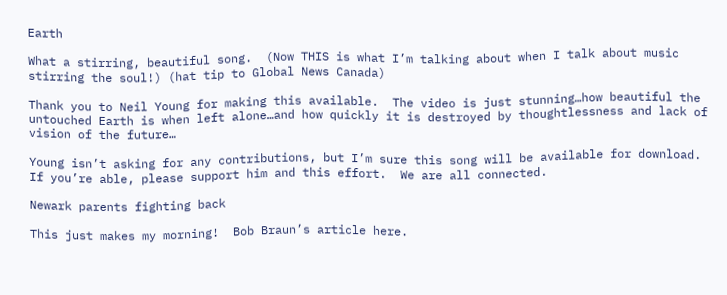Earth

What a stirring, beautiful song.  (Now THIS is what I’m talking about when I talk about music stirring the soul!) (hat tip to Global News Canada)

Thank you to Neil Young for making this available.  The video is just stunning…how beautiful the untouched Earth is when left alone…and how quickly it is destroyed by thoughtlessness and lack of vision of the future…

Young isn’t asking for any contributions, but I’m sure this song will be available for download.  If you’re able, please support him and this effort.  We are all connected.

Newark parents fighting back

This just makes my morning!  Bob Braun’s article here.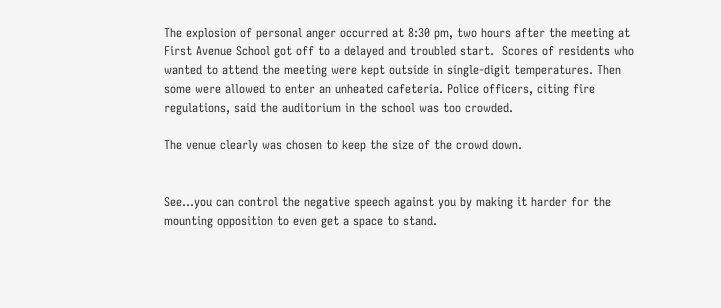The explosion of personal anger occurred at 8:30 pm, two hours after the meeting at First Avenue School got off to a delayed and troubled start.  Scores of residents who wanted to attend the meeting were kept outside in single-digit temperatures. Then some were allowed to enter an unheated cafeteria. Police officers, citing fire regulations, said the auditorium in the school was too crowded.

The venue clearly was chosen to keep the size of the crowd down.


See…you can control the negative speech against you by making it harder for the mounting opposition to even get a space to stand.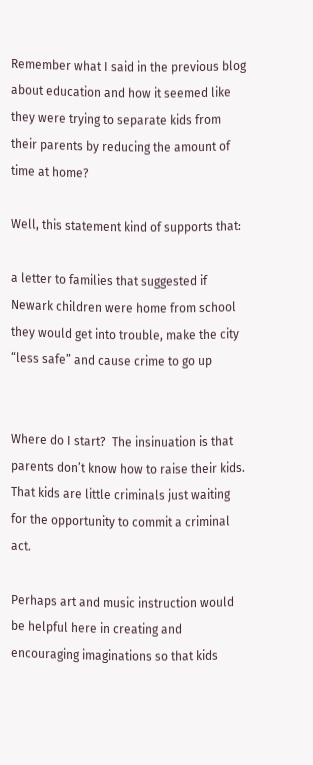Remember what I said in the previous blog about education and how it seemed like they were trying to separate kids from their parents by reducing the amount of time at home?

Well, this statement kind of supports that:

a letter to families that suggested if Newark children were home from school they would get into trouble, make the city “less safe” and cause crime to go up


Where do I start?  The insinuation is that parents don’t know how to raise their kids.  That kids are little criminals just waiting for the opportunity to commit a criminal act.

Perhaps art and music instruction would be helpful here in creating and encouraging imaginations so that kids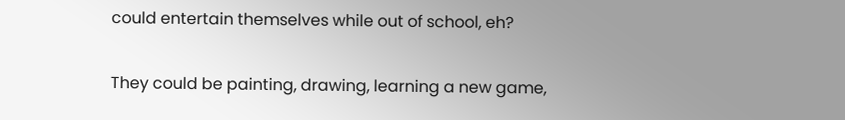could entertain themselves while out of school, eh?

They could be painting, drawing, learning a new game,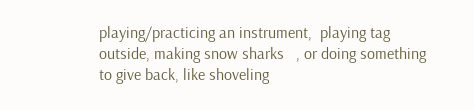playing/practicing an instrument,  playing tag outside, making snow sharks   , or doing something to give back, like shoveling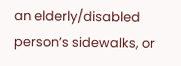an elderly/disabled person’s sidewalks, or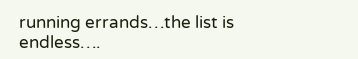running errands…the list is endless….